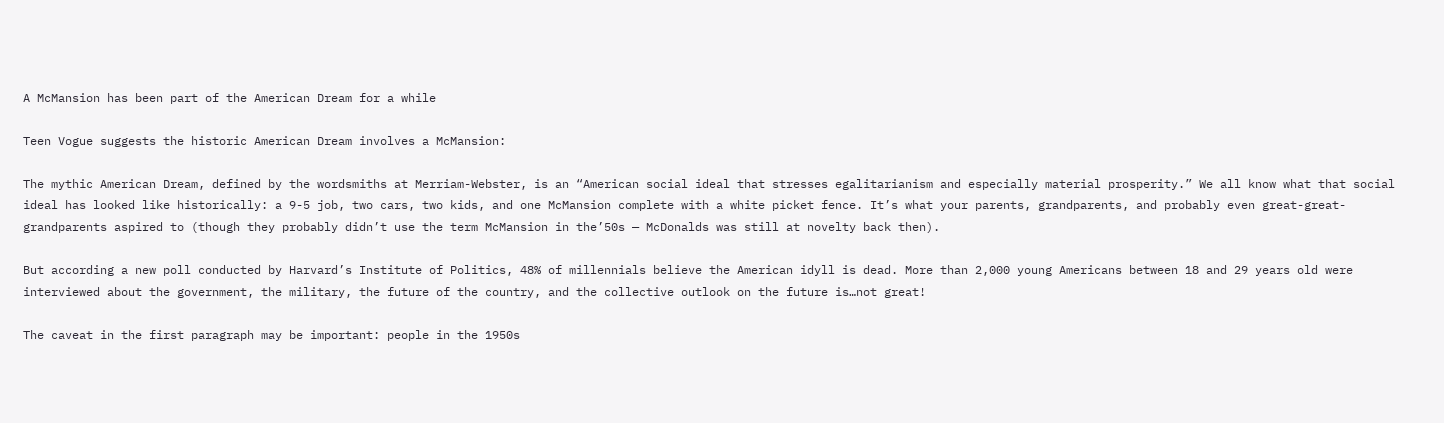A McMansion has been part of the American Dream for a while

Teen Vogue suggests the historic American Dream involves a McMansion:

The mythic American Dream, defined by the wordsmiths at Merriam-Webster, is an “American social ideal that stresses egalitarianism and especially material prosperity.” We all know what that social ideal has looked like historically: a 9-5 job, two cars, two kids, and one McMansion complete with a white picket fence. It’s what your parents, grandparents, and probably even great-great-grandparents aspired to (though they probably didn’t use the term McMansion in the’50s — McDonalds was still at novelty back then).

But according a new poll conducted by Harvard’s Institute of Politics, 48% of millennials believe the American idyll is dead. More than 2,000 young Americans between 18 and 29 years old were interviewed about the government, the military, the future of the country, and the collective outlook on the future is…not great!

The caveat in the first paragraph may be important: people in the 1950s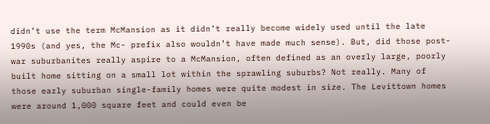didn’t use the term McMansion as it didn’t really become widely used until the late 1990s (and yes, the Mc- prefix also wouldn’t have made much sense). But, did those post-war suburbanites really aspire to a McMansion, often defined as an overly large, poorly built home sitting on a small lot within the sprawling suburbs? Not really. Many of those early suburban single-family homes were quite modest in size. The Levittown homes were around 1,000 square feet and could even be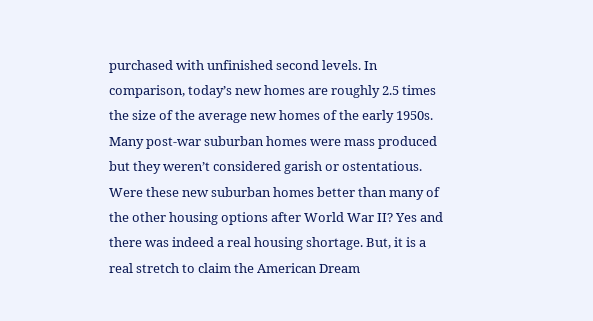purchased with unfinished second levels. In comparison, today’s new homes are roughly 2.5 times the size of the average new homes of the early 1950s. Many post-war suburban homes were mass produced but they weren’t considered garish or ostentatious. Were these new suburban homes better than many of the other housing options after World War II? Yes and there was indeed a real housing shortage. But, it is a real stretch to claim the American Dream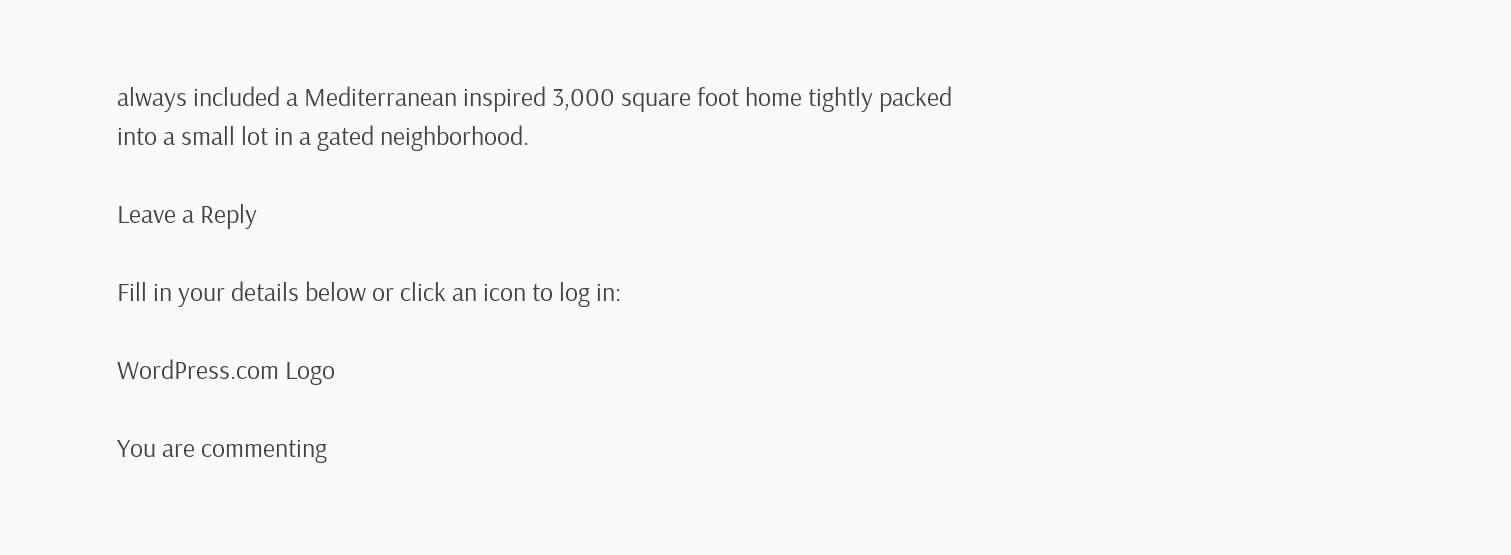always included a Mediterranean inspired 3,000 square foot home tightly packed into a small lot in a gated neighborhood.

Leave a Reply

Fill in your details below or click an icon to log in:

WordPress.com Logo

You are commenting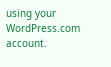using your WordPress.com account.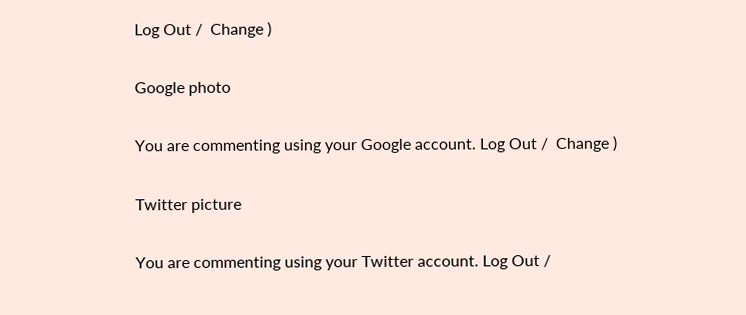Log Out /  Change )

Google photo

You are commenting using your Google account. Log Out /  Change )

Twitter picture

You are commenting using your Twitter account. Log Out /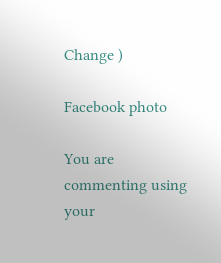Change )

Facebook photo

You are commenting using your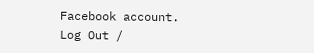Facebook account. Log Out /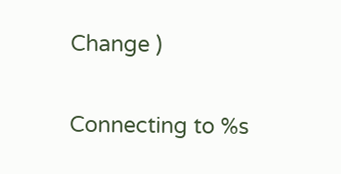Change )

Connecting to %s